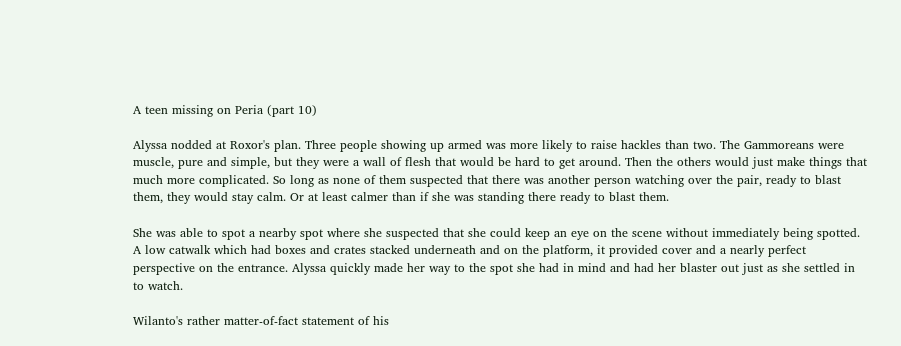A teen missing on Peria (part 10)

Alyssa nodded at Roxor's plan. Three people showing up armed was more likely to raise hackles than two. The Gammoreans were muscle, pure and simple, but they were a wall of flesh that would be hard to get around. Then the others would just make things that much more complicated. So long as none of them suspected that there was another person watching over the pair, ready to blast them, they would stay calm. Or at least calmer than if she was standing there ready to blast them.

She was able to spot a nearby spot where she suspected that she could keep an eye on the scene without immediately being spotted. A low catwalk which had boxes and crates stacked underneath and on the platform, it provided cover and a nearly perfect perspective on the entrance. Alyssa quickly made her way to the spot she had in mind and had her blaster out just as she settled in to watch.

Wilanto's rather matter-of-fact statement of his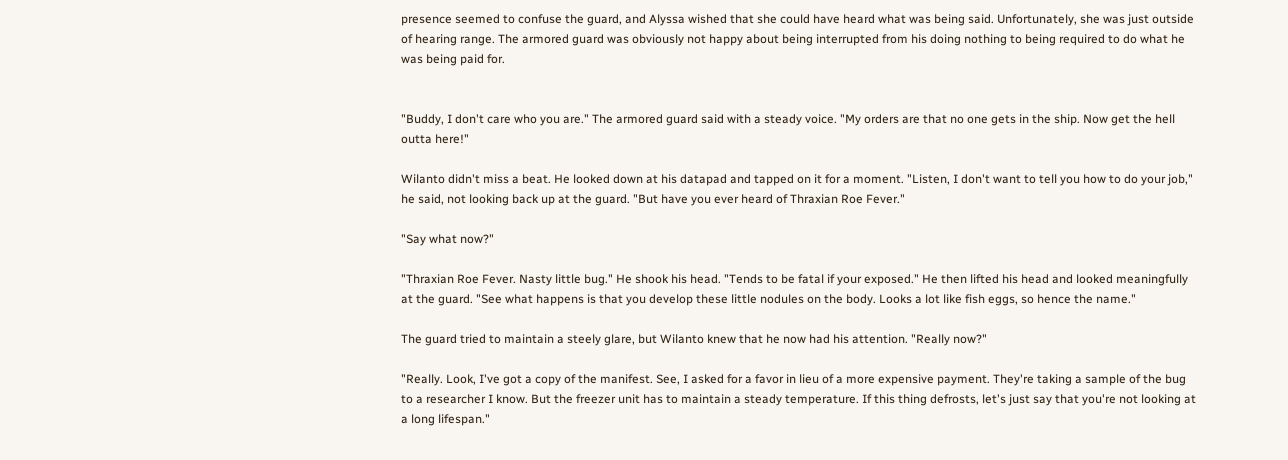presence seemed to confuse the guard, and Alyssa wished that she could have heard what was being said. Unfortunately, she was just outside of hearing range. The armored guard was obviously not happy about being interrupted from his doing nothing to being required to do what he was being paid for.


"Buddy, I don't care who you are." The armored guard said with a steady voice. "My orders are that no one gets in the ship. Now get the hell outta here!"

Wilanto didn't miss a beat. He looked down at his datapad and tapped on it for a moment. "Listen, I don't want to tell you how to do your job," he said, not looking back up at the guard. "But have you ever heard of Thraxian Roe Fever."

"Say what now?"

"Thraxian Roe Fever. Nasty little bug." He shook his head. "Tends to be fatal if your exposed." He then lifted his head and looked meaningfully at the guard. "See what happens is that you develop these little nodules on the body. Looks a lot like fish eggs, so hence the name."

The guard tried to maintain a steely glare, but Wilanto knew that he now had his attention. "Really now?"

"Really. Look, I've got a copy of the manifest. See, I asked for a favor in lieu of a more expensive payment. They're taking a sample of the bug to a researcher I know. But the freezer unit has to maintain a steady temperature. If this thing defrosts, let's just say that you're not looking at a long lifespan."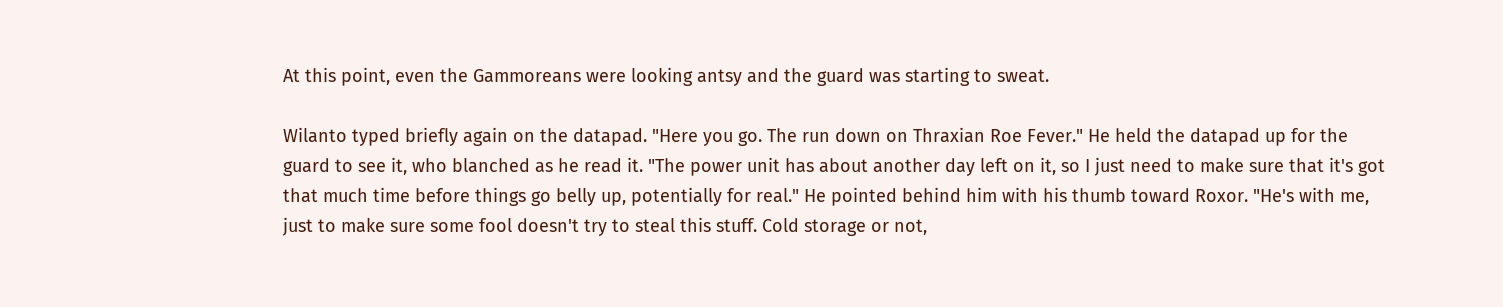At this point, even the Gammoreans were looking antsy and the guard was starting to sweat.

Wilanto typed briefly again on the datapad. "Here you go. The run down on Thraxian Roe Fever." He held the datapad up for the guard to see it, who blanched as he read it. "The power unit has about another day left on it, so I just need to make sure that it's got that much time before things go belly up, potentially for real." He pointed behind him with his thumb toward Roxor. "He's with me, just to make sure some fool doesn't try to steal this stuff. Cold storage or not,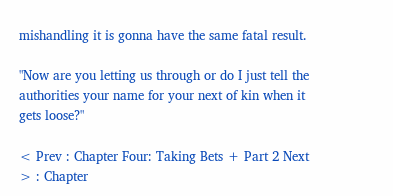mishandling it is gonna have the same fatal result.

"Now are you letting us through or do I just tell the authorities your name for your next of kin when it gets loose?"

< Prev : Chapter Four: Taking Bets + Part 2 Next > : Chapter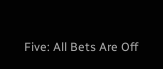Five: All Bets Are Off